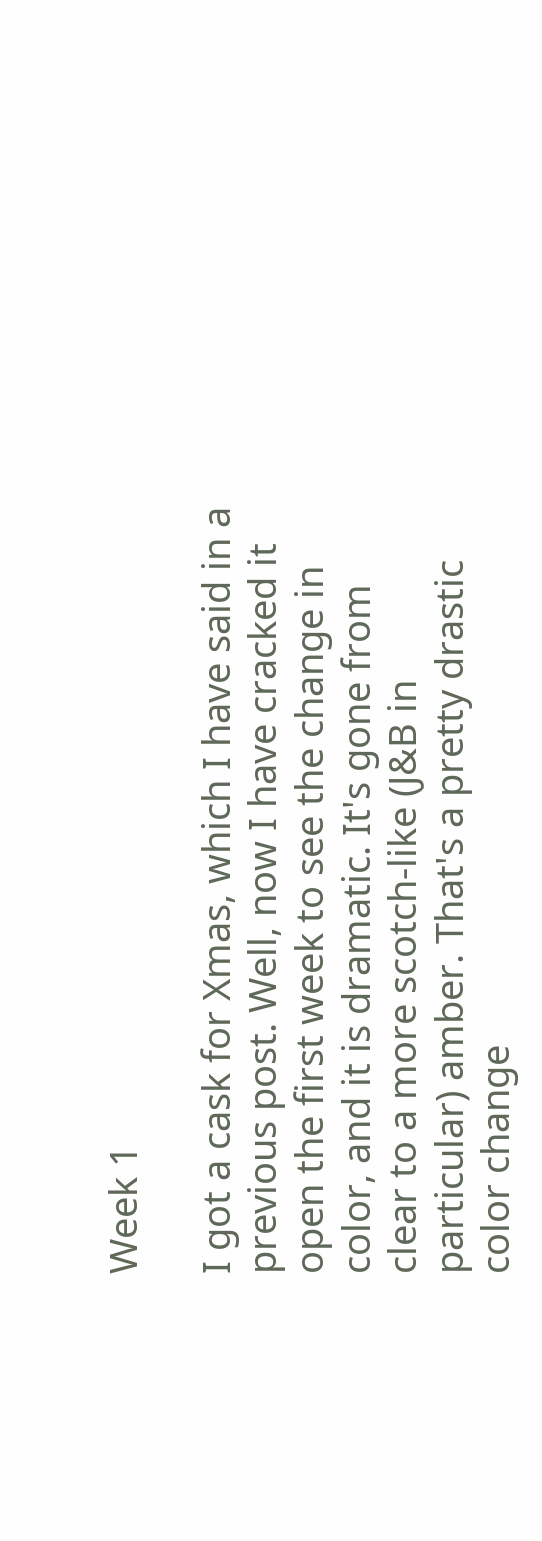Week 1

I got a cask for Xmas, which I have said in a previous post. Well, now I have cracked it open the first week to see the change in color, and it is dramatic. It's gone from clear to a more scotch-like (J&B in particular) amber. That's a pretty drastic color change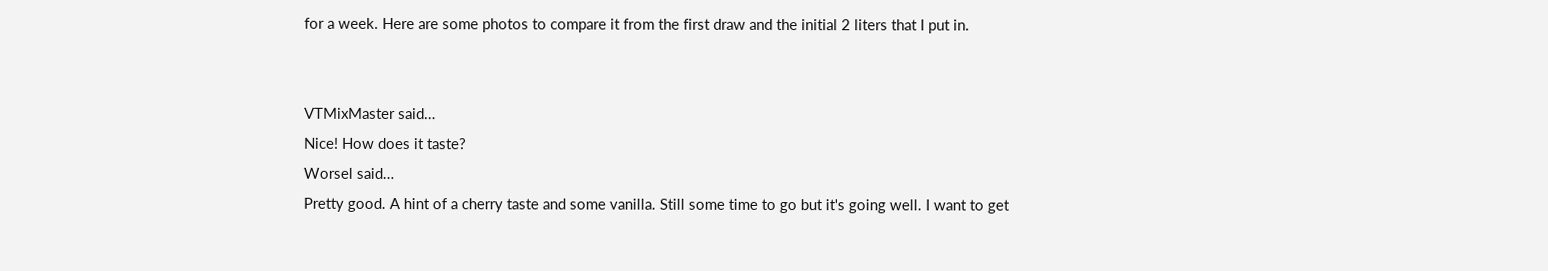for a week. Here are some photos to compare it from the first draw and the initial 2 liters that I put in.


VTMixMaster said…
Nice! How does it taste?
Worsel said…
Pretty good. A hint of a cherry taste and some vanilla. Still some time to go but it's going well. I want to get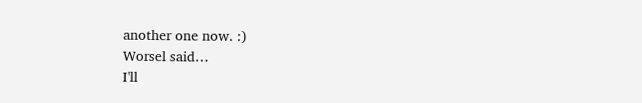another one now. :)
Worsel said…
I'll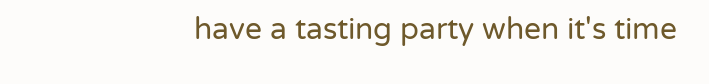have a tasting party when it's time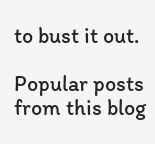to bust it out.

Popular posts from this blog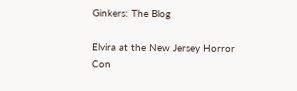Ginkers: The Blog

Elvira at the New Jersey Horror Con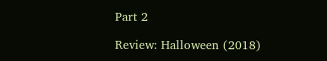Part 2

Review: Halloween (2018)